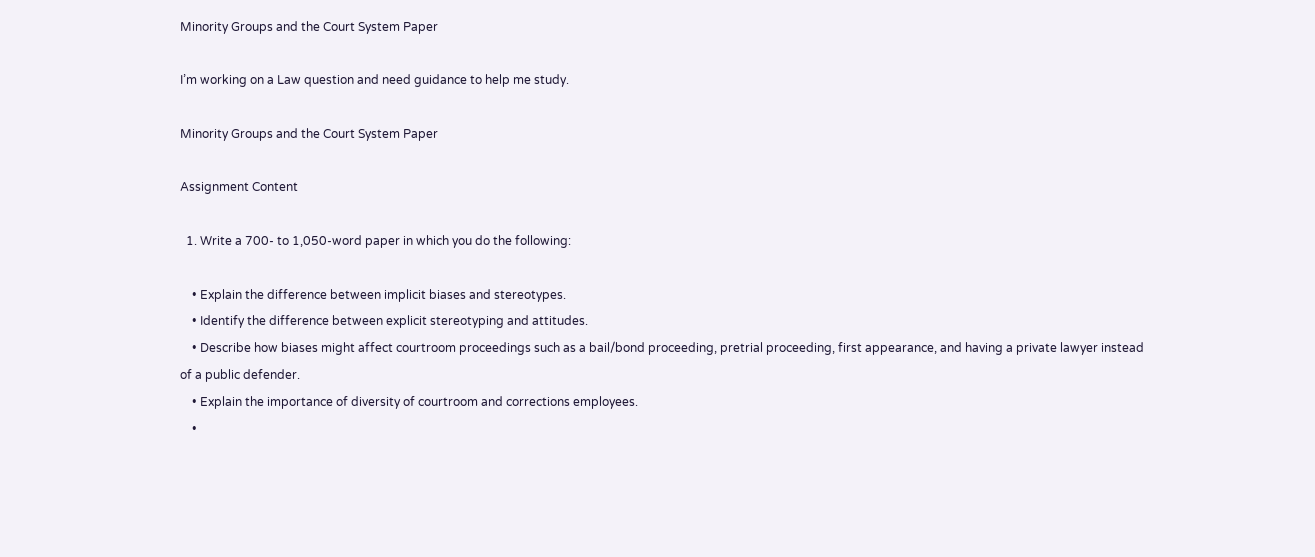Minority Groups and the Court System Paper

I’m working on a Law question and need guidance to help me study.

Minority Groups and the Court System Paper

Assignment Content

  1. Write a 700- to 1,050-word paper in which you do the following:

    • Explain the difference between implicit biases and stereotypes.
    • Identify the difference between explicit stereotyping and attitudes.
    • Describe how biases might affect courtroom proceedings such as a bail/bond proceeding, pretrial proceeding, first appearance, and having a private lawyer instead of a public defender.
    • Explain the importance of diversity of courtroom and corrections employees.
    •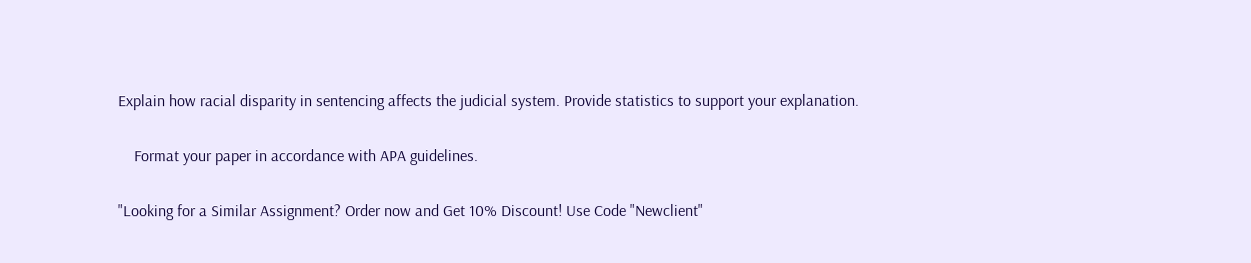Explain how racial disparity in sentencing affects the judicial system. Provide statistics to support your explanation.

    Format your paper in accordance with APA guidelines.

"Looking for a Similar Assignment? Order now and Get 10% Discount! Use Code "Newclient"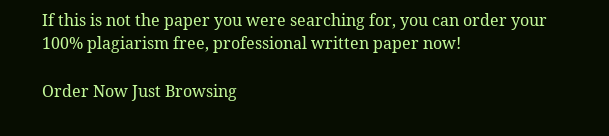If this is not the paper you were searching for, you can order your 100% plagiarism free, professional written paper now!

Order Now Just Browsing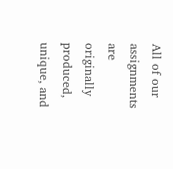All of our assignments are originally produced, unique, and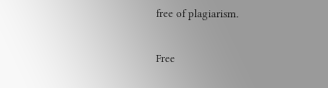free of plagiarism.

Free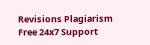Revisions Plagiarism Free 24x7 Support